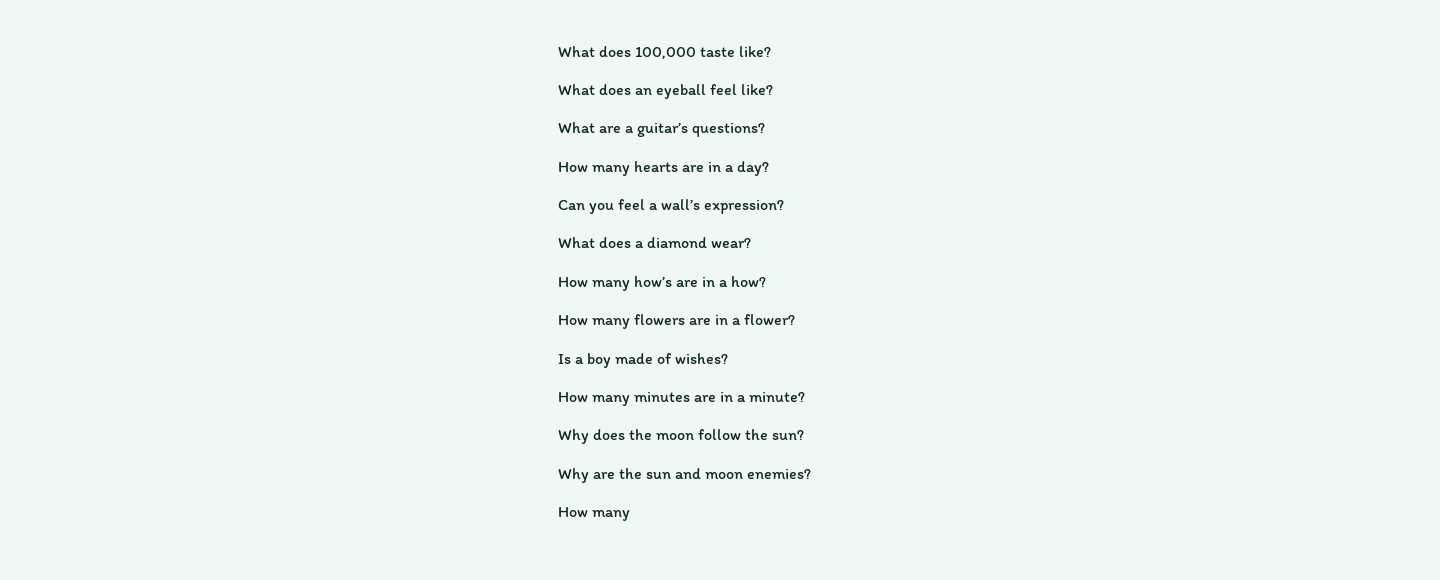What does 100,000 taste like?

What does an eyeball feel like?

What are a guitar’s questions?

How many hearts are in a day?

Can you feel a wall’s expression?

What does a diamond wear?

How many how’s are in a how?

How many flowers are in a flower?

Is a boy made of wishes?

How many minutes are in a minute?

Why does the moon follow the sun?

Why are the sun and moon enemies?

How many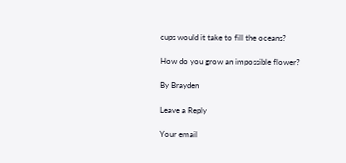cups would it take to fill the oceans?

How do you grow an impossible flower?

By Brayden

Leave a Reply

Your email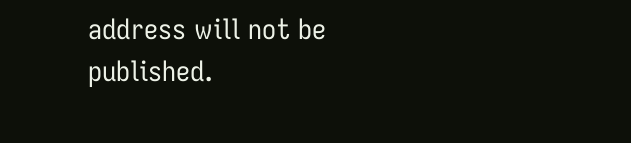address will not be published.